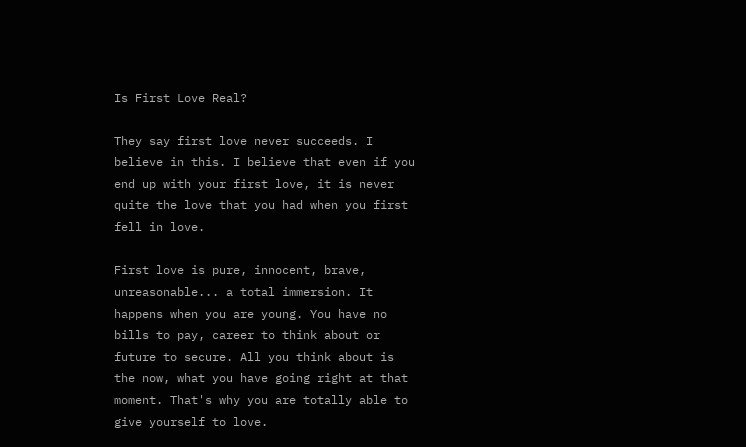Is First Love Real?

They say first love never succeeds. I believe in this. I believe that even if you end up with your first love, it is never quite the love that you had when you first fell in love.

First love is pure, innocent, brave, unreasonable... a total immersion. It happens when you are young. You have no bills to pay, career to think about or future to secure. All you think about is the now, what you have going right at that moment. That's why you are totally able to give yourself to love.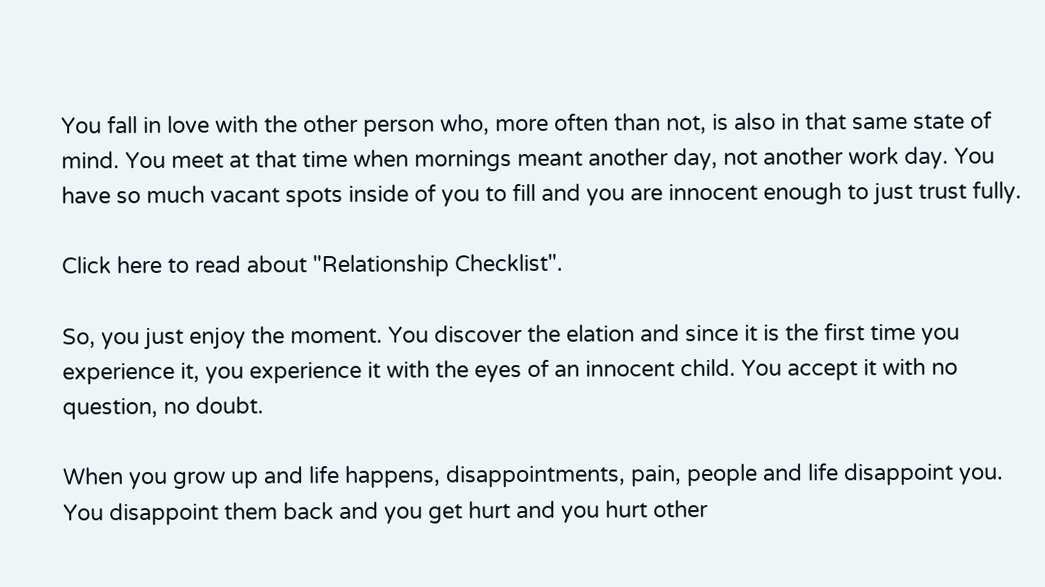You fall in love with the other person who, more often than not, is also in that same state of mind. You meet at that time when mornings meant another day, not another work day. You have so much vacant spots inside of you to fill and you are innocent enough to just trust fully.

Click here to read about "Relationship Checklist".

So, you just enjoy the moment. You discover the elation and since it is the first time you experience it, you experience it with the eyes of an innocent child. You accept it with no question, no doubt.

When you grow up and life happens, disappointments, pain, people and life disappoint you. You disappoint them back and you get hurt and you hurt other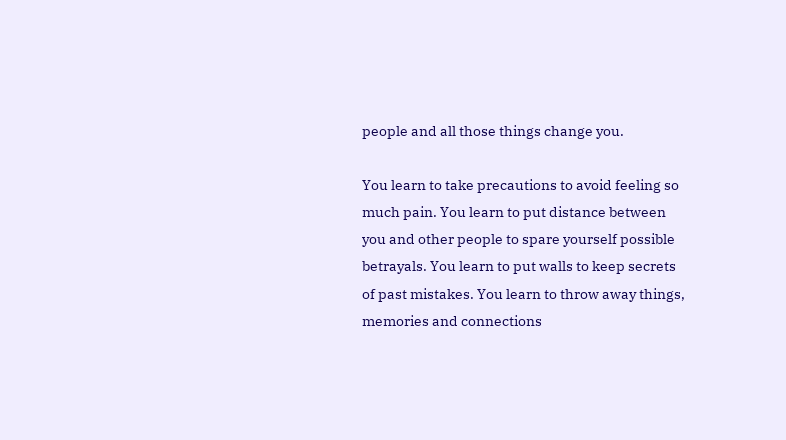people and all those things change you.

You learn to take precautions to avoid feeling so much pain. You learn to put distance between you and other people to spare yourself possible betrayals. You learn to put walls to keep secrets of past mistakes. You learn to throw away things, memories and connections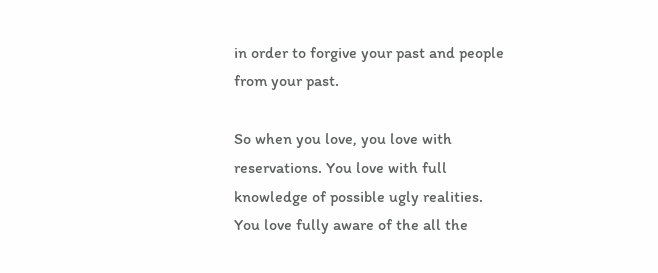in order to forgive your past and people from your past.

So when you love, you love with reservations. You love with full knowledge of possible ugly realities. You love fully aware of the all the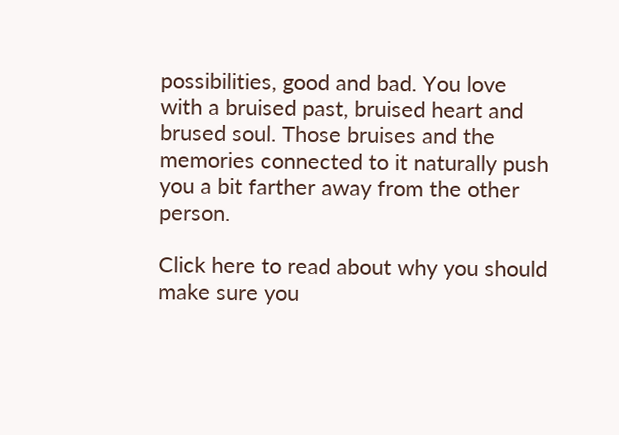possibilities, good and bad. You love with a bruised past, bruised heart and brused soul. Those bruises and the memories connected to it naturally push you a bit farther away from the other person.

Click here to read about why you should make sure you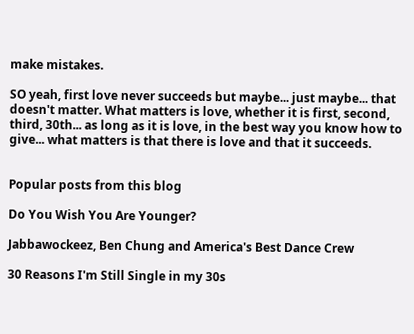make mistakes.

SO yeah, first love never succeeds but maybe... just maybe... that doesn't matter. What matters is love, whether it is first, second, third, 30th... as long as it is love, in the best way you know how to give... what matters is that there is love and that it succeeds.


Popular posts from this blog

Do You Wish You Are Younger?

Jabbawockeez, Ben Chung and America's Best Dance Crew

30 Reasons I'm Still Single in my 30s